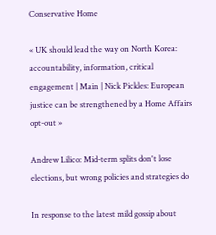Conservative Home

« UK should lead the way on North Korea: accountability, information, critical engagement | Main | Nick Pickles: European justice can be strengthened by a Home Affairs opt-out »

Andrew Lilico: Mid-term splits don't lose elections, but wrong policies and strategies do

In response to the latest mild gossip about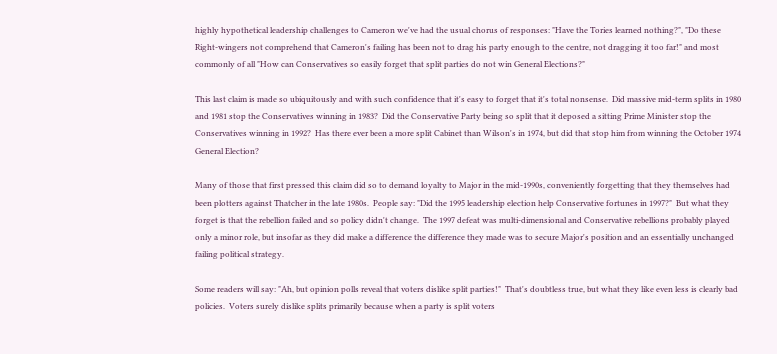highly hypothetical leadership challenges to Cameron we've had the usual chorus of responses: "Have the Tories learned nothing?", "Do these Right-wingers not comprehend that Cameron's failing has been not to drag his party enough to the centre, not dragging it too far!" and most commonly of all "How can Conservatives so easily forget that split parties do not win General Elections?"

This last claim is made so ubiquitously and with such confidence that it's easy to forget that it's total nonsense.  Did massive mid-term splits in 1980 and 1981 stop the Conservatives winning in 1983?  Did the Conservative Party being so split that it deposed a sitting Prime Minister stop the Conservatives winning in 1992?  Has there ever been a more split Cabinet than Wilson's in 1974, but did that stop him from winning the October 1974 General Election?

Many of those that first pressed this claim did so to demand loyalty to Major in the mid-1990s, conveniently forgetting that they themselves had been plotters against Thatcher in the late 1980s.  People say: "Did the 1995 leadership election help Conservative fortunes in 1997?"  But what they forget is that the rebellion failed and so policy didn't change.  The 1997 defeat was multi-dimensional and Conservative rebellions probably played only a minor role, but insofar as they did make a difference the difference they made was to secure Major's position and an essentially unchanged failing political strategy.

Some readers will say: "Ah, but opinion polls reveal that voters dislike split parties!"  That's doubtless true, but what they like even less is clearly bad policies.  Voters surely dislike splits primarily because when a party is split voters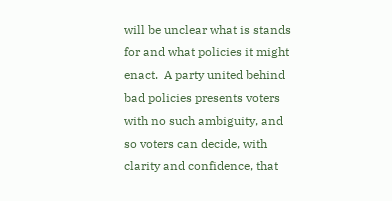will be unclear what is stands for and what policies it might enact.  A party united behind bad policies presents voters with no such ambiguity, and so voters can decide, with clarity and confidence, that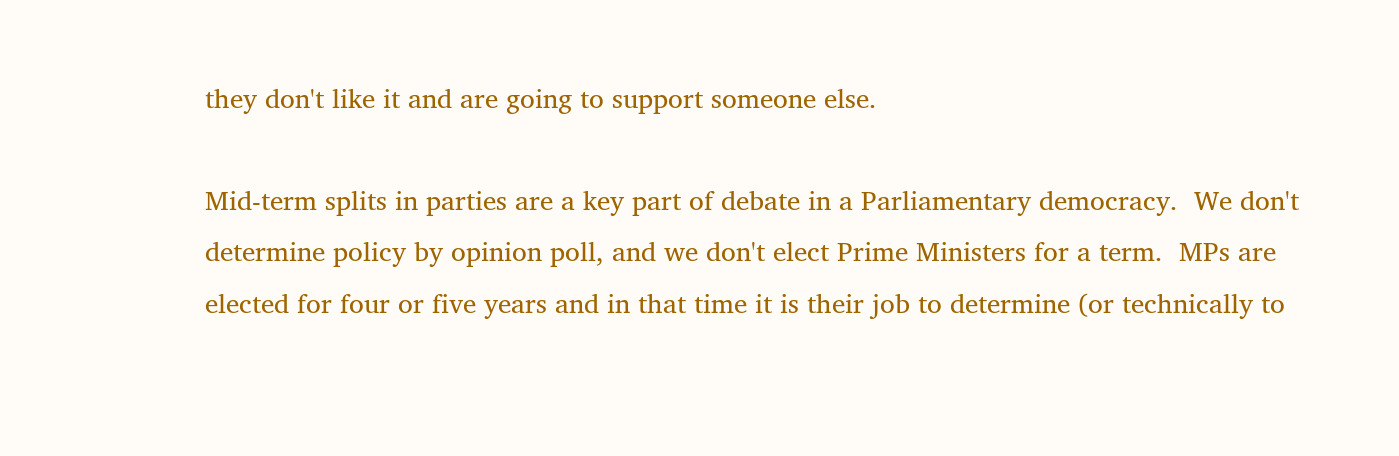they don't like it and are going to support someone else.

Mid-term splits in parties are a key part of debate in a Parliamentary democracy.  We don't determine policy by opinion poll, and we don't elect Prime Ministers for a term.  MPs are elected for four or five years and in that time it is their job to determine (or technically to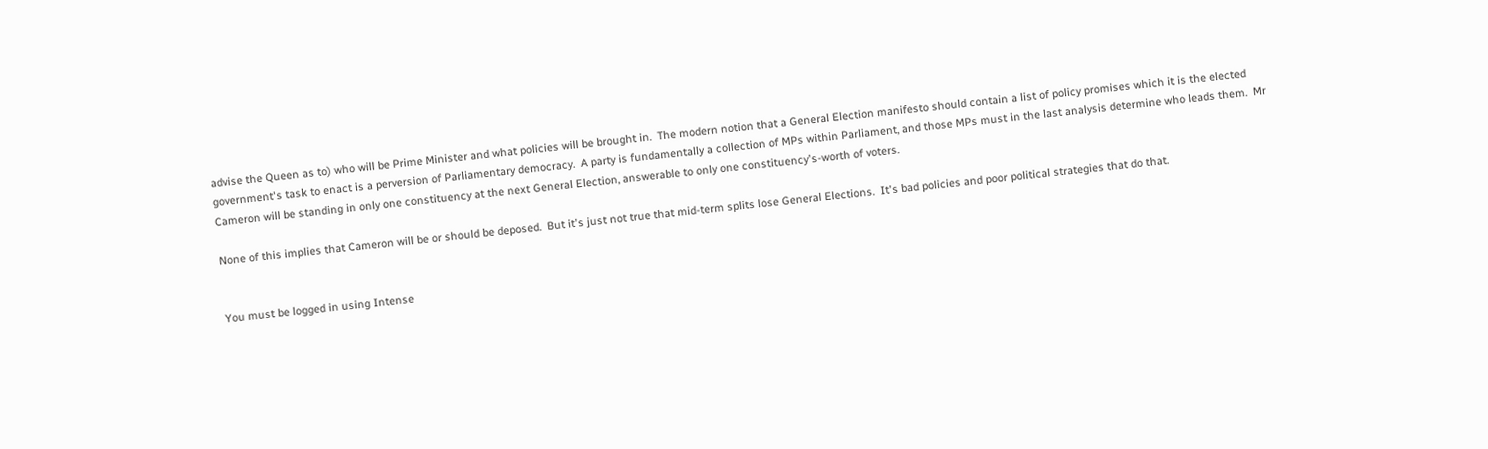advise the Queen as to) who will be Prime Minister and what policies will be brought in.  The modern notion that a General Election manifesto should contain a list of policy promises which it is the elected government's task to enact is a perversion of Parliamentary democracy.  A party is fundamentally a collection of MPs within Parliament, and those MPs must in the last analysis determine who leads them.  Mr Cameron will be standing in only one constituency at the next General Election, answerable to only one constituency's-worth of voters.

None of this implies that Cameron will be or should be deposed.  But it's just not true that mid-term splits lose General Elections.  It's bad policies and poor political strategies that do that.


You must be logged in using Intense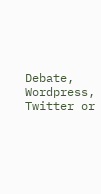Debate, Wordpress, Twitter or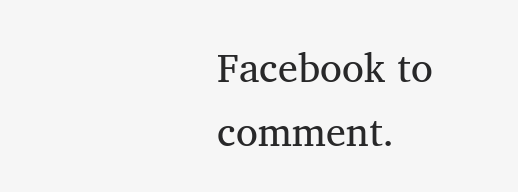Facebook to comment.